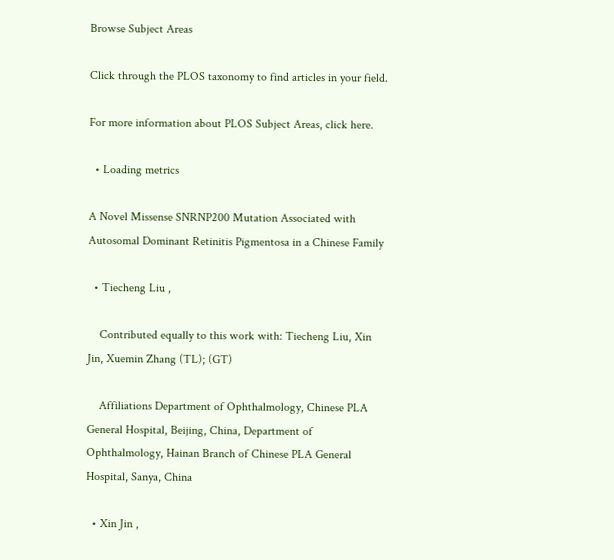Browse Subject Areas

Click through the PLOS taxonomy to find articles in your field.

For more information about PLOS Subject Areas, click here.

  • Loading metrics

A Novel Missense SNRNP200 Mutation Associated with Autosomal Dominant Retinitis Pigmentosa in a Chinese Family

  • Tiecheng Liu ,

    Contributed equally to this work with: Tiecheng Liu, Xin Jin, Xuemin Zhang (TL); (GT)

    Affiliations Department of Ophthalmology, Chinese PLA General Hospital, Beijing, China, Department of Ophthalmology, Hainan Branch of Chinese PLA General Hospital, Sanya, China

  • Xin Jin ,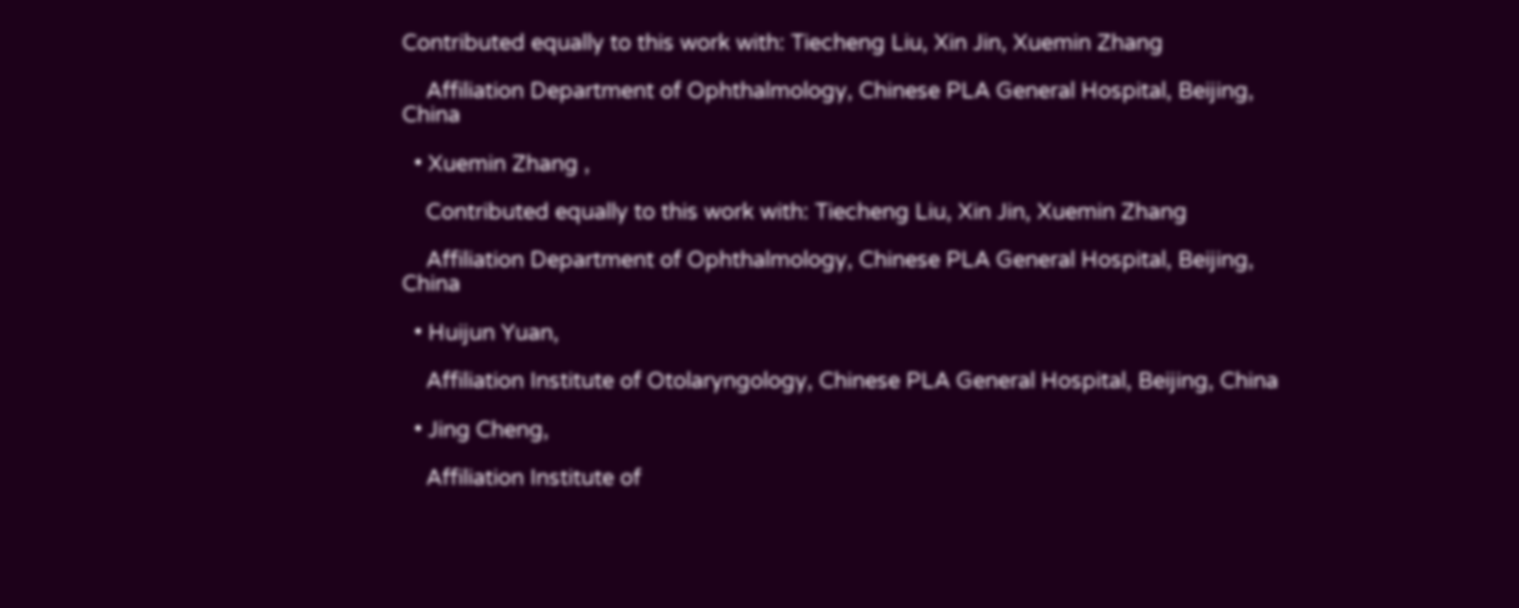Contributed equally to this work with: Tiecheng Liu, Xin Jin, Xuemin Zhang

    Affiliation Department of Ophthalmology, Chinese PLA General Hospital, Beijing, China

  • Xuemin Zhang ,

    Contributed equally to this work with: Tiecheng Liu, Xin Jin, Xuemin Zhang

    Affiliation Department of Ophthalmology, Chinese PLA General Hospital, Beijing, China

  • Huijun Yuan,

    Affiliation Institute of Otolaryngology, Chinese PLA General Hospital, Beijing, China

  • Jing Cheng,

    Affiliation Institute of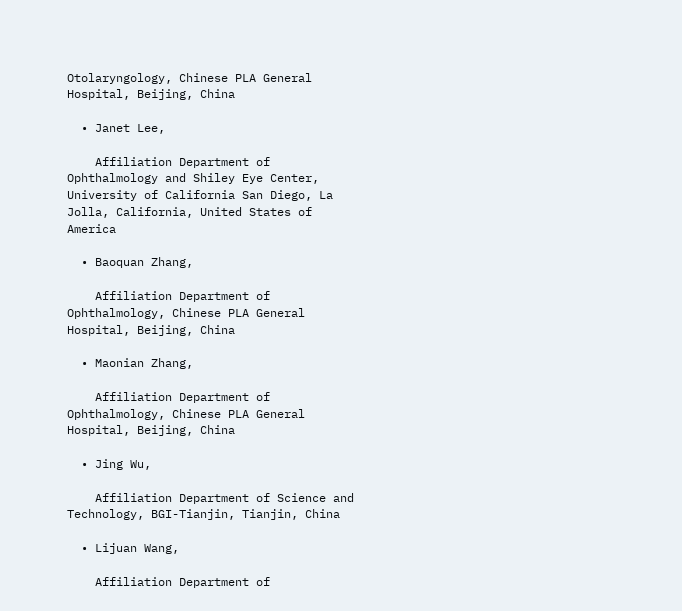Otolaryngology, Chinese PLA General Hospital, Beijing, China

  • Janet Lee,

    Affiliation Department of Ophthalmology and Shiley Eye Center, University of California San Diego, La Jolla, California, United States of America

  • Baoquan Zhang,

    Affiliation Department of Ophthalmology, Chinese PLA General Hospital, Beijing, China

  • Maonian Zhang,

    Affiliation Department of Ophthalmology, Chinese PLA General Hospital, Beijing, China

  • Jing Wu,

    Affiliation Department of Science and Technology, BGI-Tianjin, Tianjin, China

  • Lijuan Wang,

    Affiliation Department of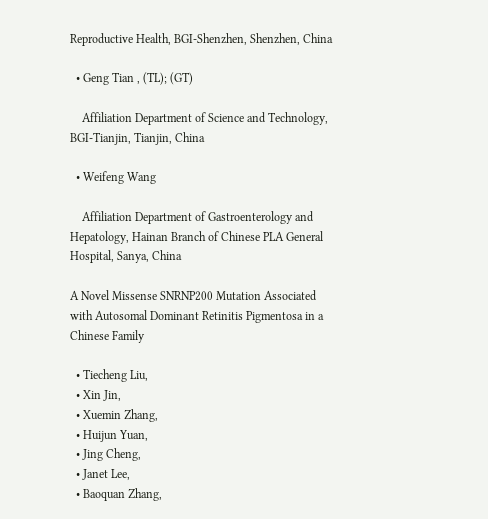Reproductive Health, BGI-Shenzhen, Shenzhen, China

  • Geng Tian , (TL); (GT)

    Affiliation Department of Science and Technology, BGI-Tianjin, Tianjin, China

  • Weifeng Wang

    Affiliation Department of Gastroenterology and Hepatology, Hainan Branch of Chinese PLA General Hospital, Sanya, China

A Novel Missense SNRNP200 Mutation Associated with Autosomal Dominant Retinitis Pigmentosa in a Chinese Family

  • Tiecheng Liu,
  • Xin Jin,
  • Xuemin Zhang,
  • Huijun Yuan,
  • Jing Cheng,
  • Janet Lee,
  • Baoquan Zhang,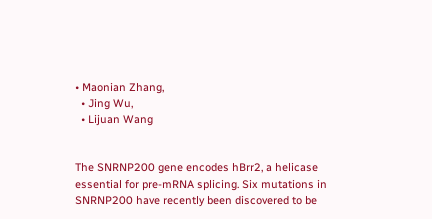• Maonian Zhang,
  • Jing Wu,
  • Lijuan Wang


The SNRNP200 gene encodes hBrr2, a helicase essential for pre-mRNA splicing. Six mutations in SNRNP200 have recently been discovered to be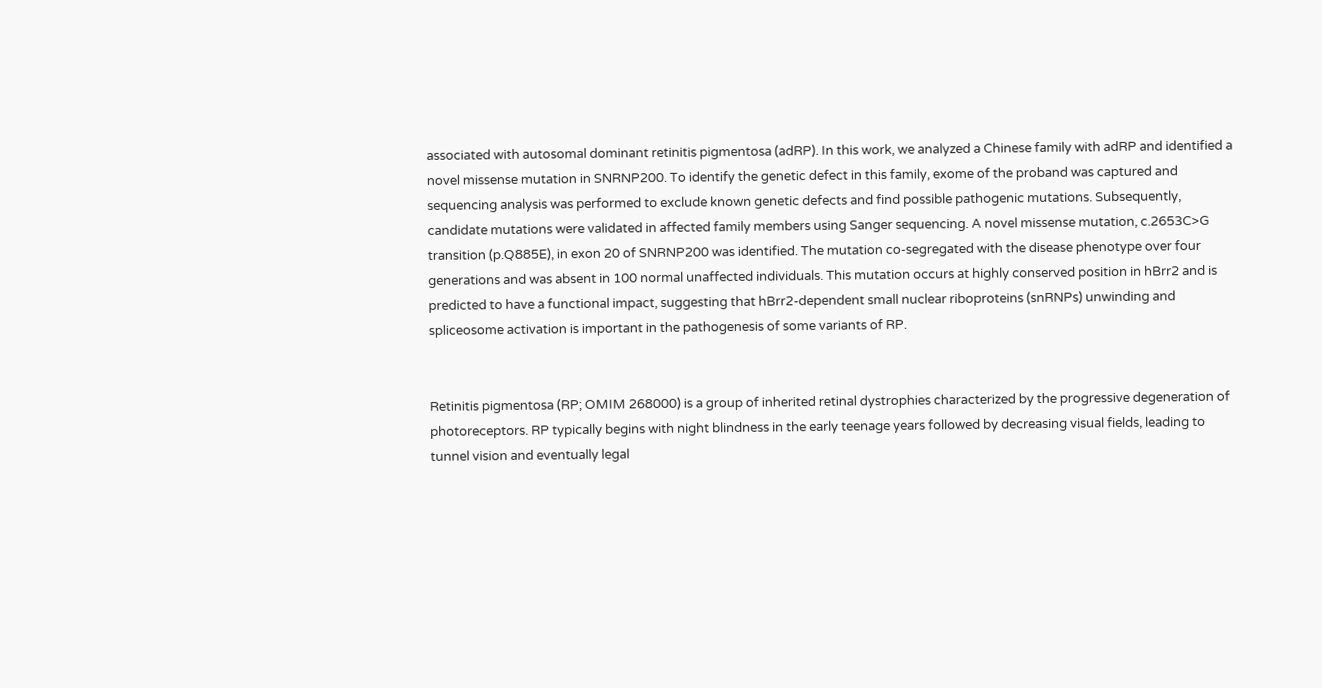associated with autosomal dominant retinitis pigmentosa (adRP). In this work, we analyzed a Chinese family with adRP and identified a novel missense mutation in SNRNP200. To identify the genetic defect in this family, exome of the proband was captured and sequencing analysis was performed to exclude known genetic defects and find possible pathogenic mutations. Subsequently, candidate mutations were validated in affected family members using Sanger sequencing. A novel missense mutation, c.2653C>G transition (p.Q885E), in exon 20 of SNRNP200 was identified. The mutation co-segregated with the disease phenotype over four generations and was absent in 100 normal unaffected individuals. This mutation occurs at highly conserved position in hBrr2 and is predicted to have a functional impact, suggesting that hBrr2-dependent small nuclear riboproteins (snRNPs) unwinding and spliceosome activation is important in the pathogenesis of some variants of RP.


Retinitis pigmentosa (RP; OMIM 268000) is a group of inherited retinal dystrophies characterized by the progressive degeneration of photoreceptors. RP typically begins with night blindness in the early teenage years followed by decreasing visual fields, leading to tunnel vision and eventually legal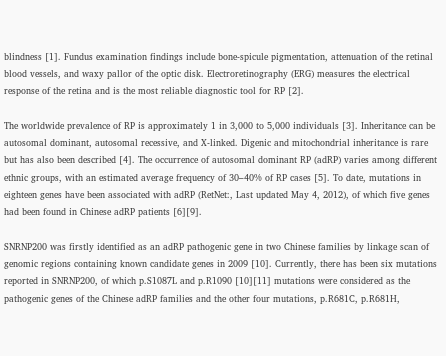blindness [1]. Fundus examination findings include bone-spicule pigmentation, attenuation of the retinal blood vessels, and waxy pallor of the optic disk. Electroretinography (ERG) measures the electrical response of the retina and is the most reliable diagnostic tool for RP [2].

The worldwide prevalence of RP is approximately 1 in 3,000 to 5,000 individuals [3]. Inheritance can be autosomal dominant, autosomal recessive, and X-linked. Digenic and mitochondrial inheritance is rare but has also been described [4]. The occurrence of autosomal dominant RP (adRP) varies among different ethnic groups, with an estimated average frequency of 30–40% of RP cases [5]. To date, mutations in eighteen genes have been associated with adRP (RetNet:, Last updated May 4, 2012), of which five genes had been found in Chinese adRP patients [6][9].

SNRNP200 was firstly identified as an adRP pathogenic gene in two Chinese families by linkage scan of genomic regions containing known candidate genes in 2009 [10]. Currently, there has been six mutations reported in SNRNP200, of which p.S1087L and p.R1090 [10][11] mutations were considered as the pathogenic genes of the Chinese adRP families and the other four mutations, p.R681C, p.R681H,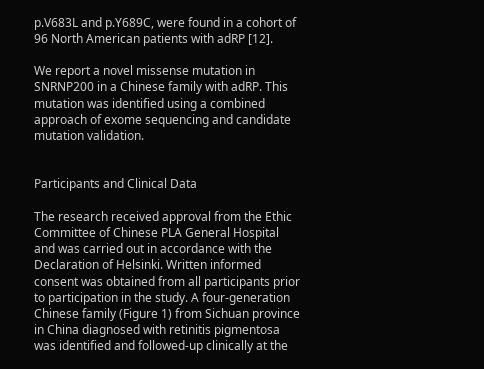p.V683L and p.Y689C, were found in a cohort of 96 North American patients with adRP [12].

We report a novel missense mutation in SNRNP200 in a Chinese family with adRP. This mutation was identified using a combined approach of exome sequencing and candidate mutation validation.


Participants and Clinical Data

The research received approval from the Ethic Committee of Chinese PLA General Hospital and was carried out in accordance with the Declaration of Helsinki. Written informed consent was obtained from all participants prior to participation in the study. A four-generation Chinese family (Figure 1) from Sichuan province in China diagnosed with retinitis pigmentosa was identified and followed-up clinically at the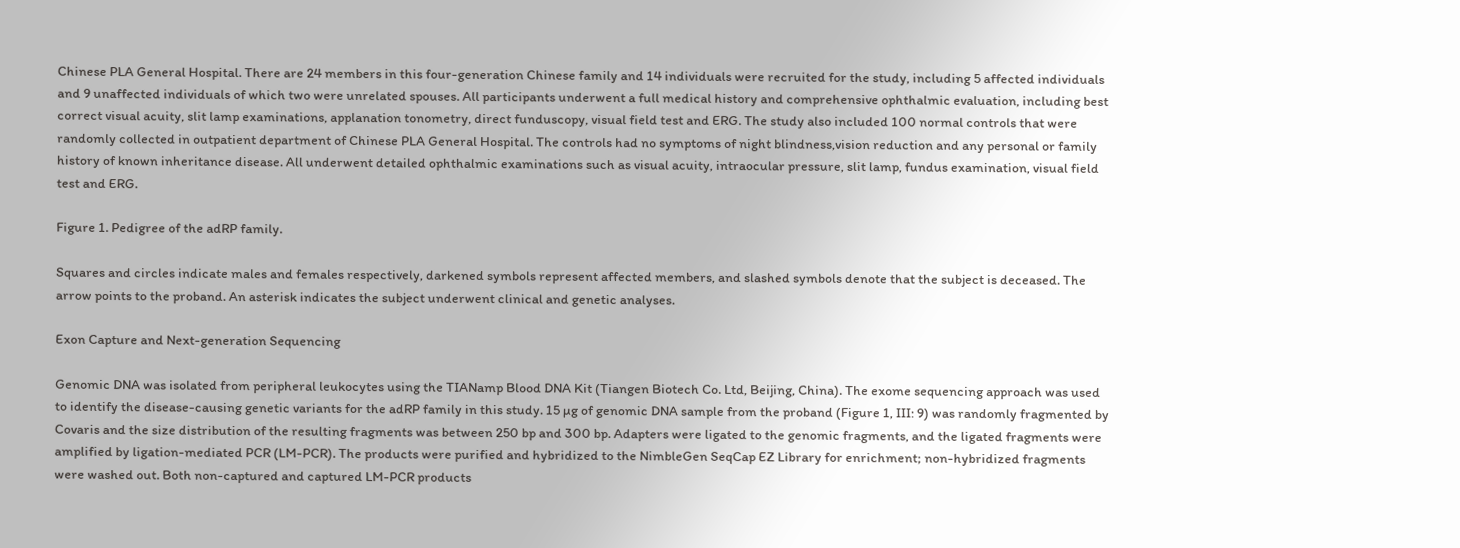Chinese PLA General Hospital. There are 24 members in this four-generation Chinese family and 14 individuals were recruited for the study, including 5 affected individuals and 9 unaffected individuals of which two were unrelated spouses. All participants underwent a full medical history and comprehensive ophthalmic evaluation, including best correct visual acuity, slit lamp examinations, applanation tonometry, direct funduscopy, visual field test and ERG. The study also included 100 normal controls that were randomly collected in outpatient department of Chinese PLA General Hospital. The controls had no symptoms of night blindness,vision reduction and any personal or family history of known inheritance disease. All underwent detailed ophthalmic examinations such as visual acuity, intraocular pressure, slit lamp, fundus examination, visual field test and ERG.

Figure 1. Pedigree of the adRP family.

Squares and circles indicate males and females respectively, darkened symbols represent affected members, and slashed symbols denote that the subject is deceased. The arrow points to the proband. An asterisk indicates the subject underwent clinical and genetic analyses.

Exon Capture and Next-generation Sequencing

Genomic DNA was isolated from peripheral leukocytes using the TIANamp Blood DNA Kit (Tiangen Biotech Co. Ltd, Beijing, China). The exome sequencing approach was used to identify the disease-causing genetic variants for the adRP family in this study. 15 µg of genomic DNA sample from the proband (Figure 1, III: 9) was randomly fragmented by Covaris and the size distribution of the resulting fragments was between 250 bp and 300 bp. Adapters were ligated to the genomic fragments, and the ligated fragments were amplified by ligation-mediated PCR (LM-PCR). The products were purified and hybridized to the NimbleGen SeqCap EZ Library for enrichment; non-hybridized fragments were washed out. Both non-captured and captured LM-PCR products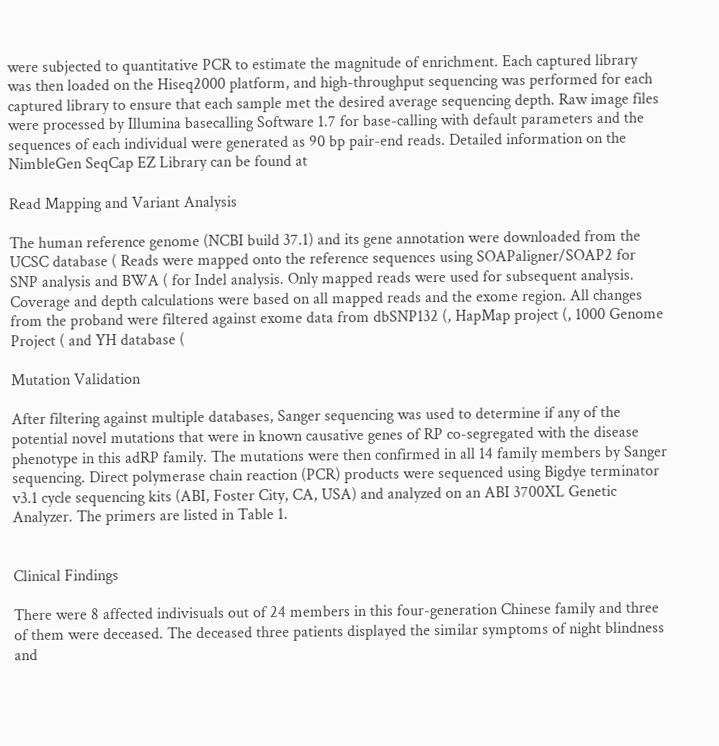were subjected to quantitative PCR to estimate the magnitude of enrichment. Each captured library was then loaded on the Hiseq2000 platform, and high-throughput sequencing was performed for each captured library to ensure that each sample met the desired average sequencing depth. Raw image files were processed by Illumina basecalling Software 1.7 for base-calling with default parameters and the sequences of each individual were generated as 90 bp pair-end reads. Detailed information on the NimbleGen SeqCap EZ Library can be found at

Read Mapping and Variant Analysis

The human reference genome (NCBI build 37.1) and its gene annotation were downloaded from the UCSC database ( Reads were mapped onto the reference sequences using SOAPaligner/SOAP2 for SNP analysis and BWA ( for Indel analysis. Only mapped reads were used for subsequent analysis. Coverage and depth calculations were based on all mapped reads and the exome region. All changes from the proband were filtered against exome data from dbSNP132 (, HapMap project (, 1000 Genome Project ( and YH database (

Mutation Validation

After filtering against multiple databases, Sanger sequencing was used to determine if any of the potential novel mutations that were in known causative genes of RP co-segregated with the disease phenotype in this adRP family. The mutations were then confirmed in all 14 family members by Sanger sequencing. Direct polymerase chain reaction (PCR) products were sequenced using Bigdye terminator v3.1 cycle sequencing kits (ABI, Foster City, CA, USA) and analyzed on an ABI 3700XL Genetic Analyzer. The primers are listed in Table 1.


Clinical Findings

There were 8 affected indivisuals out of 24 members in this four-generation Chinese family and three of them were deceased. The deceased three patients displayed the similar symptoms of night blindness and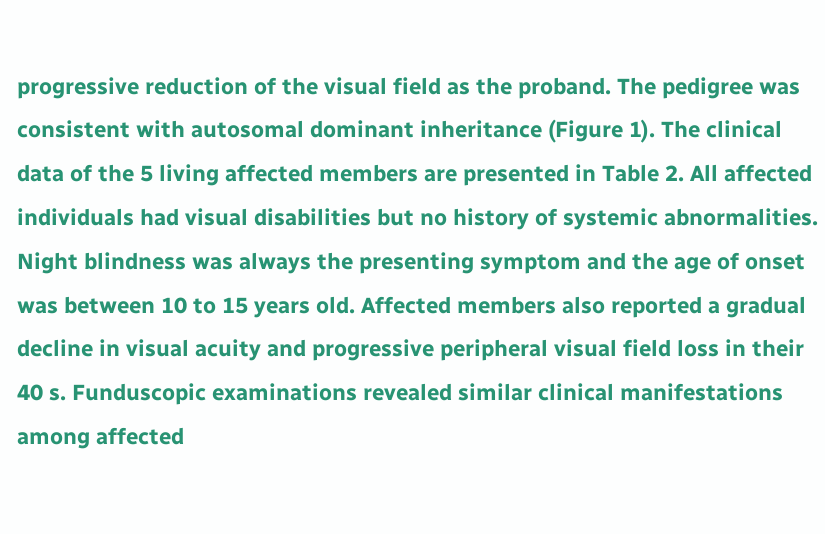progressive reduction of the visual field as the proband. The pedigree was consistent with autosomal dominant inheritance (Figure 1). The clinical data of the 5 living affected members are presented in Table 2. All affected individuals had visual disabilities but no history of systemic abnormalities. Night blindness was always the presenting symptom and the age of onset was between 10 to 15 years old. Affected members also reported a gradual decline in visual acuity and progressive peripheral visual field loss in their 40 s. Funduscopic examinations revealed similar clinical manifestations among affected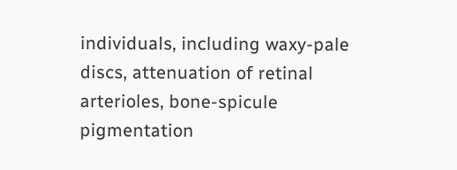individuals, including waxy-pale discs, attenuation of retinal arterioles, bone-spicule pigmentation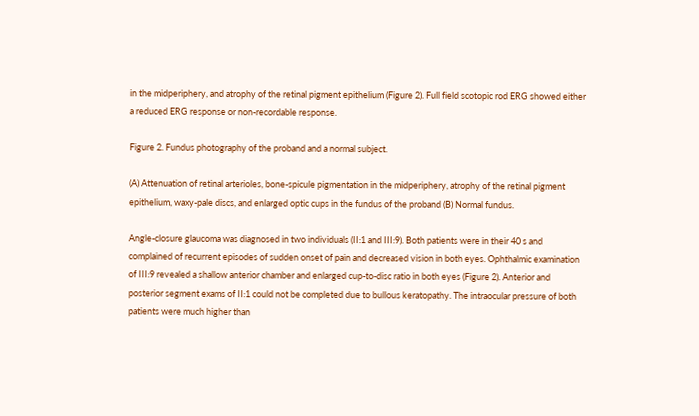in the midperiphery, and atrophy of the retinal pigment epithelium (Figure 2). Full field scotopic rod ERG showed either a reduced ERG response or non-recordable response.

Figure 2. Fundus photography of the proband and a normal subject.

(A) Attenuation of retinal arterioles, bone-spicule pigmentation in the midperiphery, atrophy of the retinal pigment epithelium, waxy-pale discs, and enlarged optic cups in the fundus of the proband (B) Normal fundus.

Angle-closure glaucoma was diagnosed in two individuals (II:1 and III:9). Both patients were in their 40 s and complained of recurrent episodes of sudden onset of pain and decreased vision in both eyes. Ophthalmic examination of III:9 revealed a shallow anterior chamber and enlarged cup-to-disc ratio in both eyes (Figure 2). Anterior and posterior segment exams of II:1 could not be completed due to bullous keratopathy. The intraocular pressure of both patients were much higher than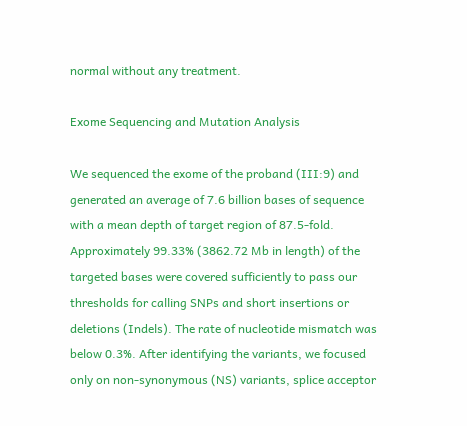normal without any treatment.

Exome Sequencing and Mutation Analysis

We sequenced the exome of the proband (III:9) and generated an average of 7.6 billion bases of sequence with a mean depth of target region of 87.5-fold. Approximately 99.33% (3862.72 Mb in length) of the targeted bases were covered sufficiently to pass our thresholds for calling SNPs and short insertions or deletions (Indels). The rate of nucleotide mismatch was below 0.3%. After identifying the variants, we focused only on non-synonymous (NS) variants, splice acceptor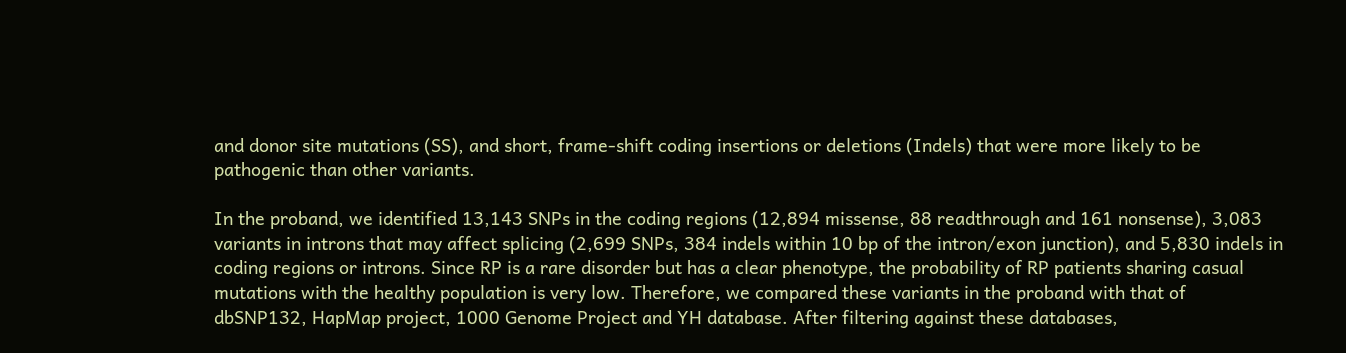and donor site mutations (SS), and short, frame-shift coding insertions or deletions (Indels) that were more likely to be pathogenic than other variants.

In the proband, we identified 13,143 SNPs in the coding regions (12,894 missense, 88 readthrough and 161 nonsense), 3,083 variants in introns that may affect splicing (2,699 SNPs, 384 indels within 10 bp of the intron/exon junction), and 5,830 indels in coding regions or introns. Since RP is a rare disorder but has a clear phenotype, the probability of RP patients sharing casual mutations with the healthy population is very low. Therefore, we compared these variants in the proband with that of dbSNP132, HapMap project, 1000 Genome Project and YH database. After filtering against these databases,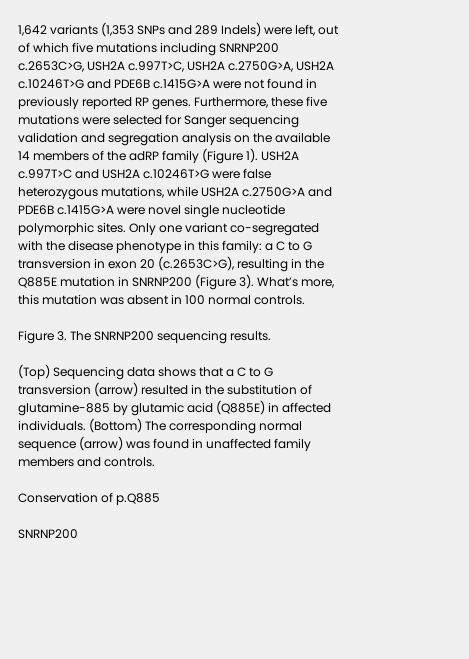1,642 variants (1,353 SNPs and 289 Indels) were left, out of which five mutations including SNRNP200 c.2653C>G, USH2A c.997T>C, USH2A c.2750G>A, USH2A c.10246T>G and PDE6B c.1415G>A were not found in previously reported RP genes. Furthermore, these five mutations were selected for Sanger sequencing validation and segregation analysis on the available 14 members of the adRP family (Figure 1). USH2A c.997T>C and USH2A c.10246T>G were false heterozygous mutations, while USH2A c.2750G>A and PDE6B c.1415G>A were novel single nucleotide polymorphic sites. Only one variant co-segregated with the disease phenotype in this family: a C to G transversion in exon 20 (c.2653C>G), resulting in the Q885E mutation in SNRNP200 (Figure 3). What’s more, this mutation was absent in 100 normal controls.

Figure 3. The SNRNP200 sequencing results.

(Top) Sequencing data shows that a C to G transversion (arrow) resulted in the substitution of glutamine-885 by glutamic acid (Q885E) in affected individuals. (Bottom) The corresponding normal sequence (arrow) was found in unaffected family members and controls.

Conservation of p.Q885

SNRNP200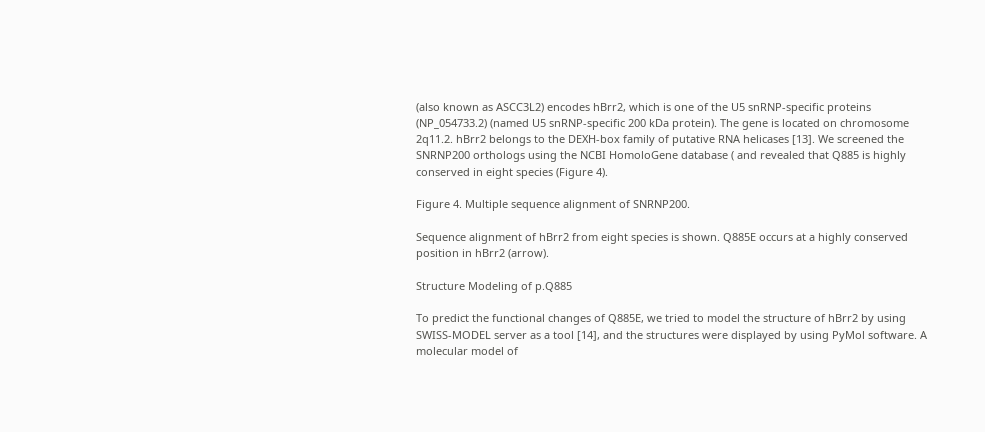(also known as ASCC3L2) encodes hBrr2, which is one of the U5 snRNP-specific proteins (NP_054733.2) (named U5 snRNP-specific 200 kDa protein). The gene is located on chromosome 2q11.2. hBrr2 belongs to the DEXH-box family of putative RNA helicases [13]. We screened the SNRNP200 orthologs using the NCBI HomoloGene database ( and revealed that Q885 is highly conserved in eight species (Figure 4).

Figure 4. Multiple sequence alignment of SNRNP200.

Sequence alignment of hBrr2 from eight species is shown. Q885E occurs at a highly conserved position in hBrr2 (arrow).

Structure Modeling of p.Q885

To predict the functional changes of Q885E, we tried to model the structure of hBrr2 by using SWISS-MODEL server as a tool [14], and the structures were displayed by using PyMol software. A molecular model of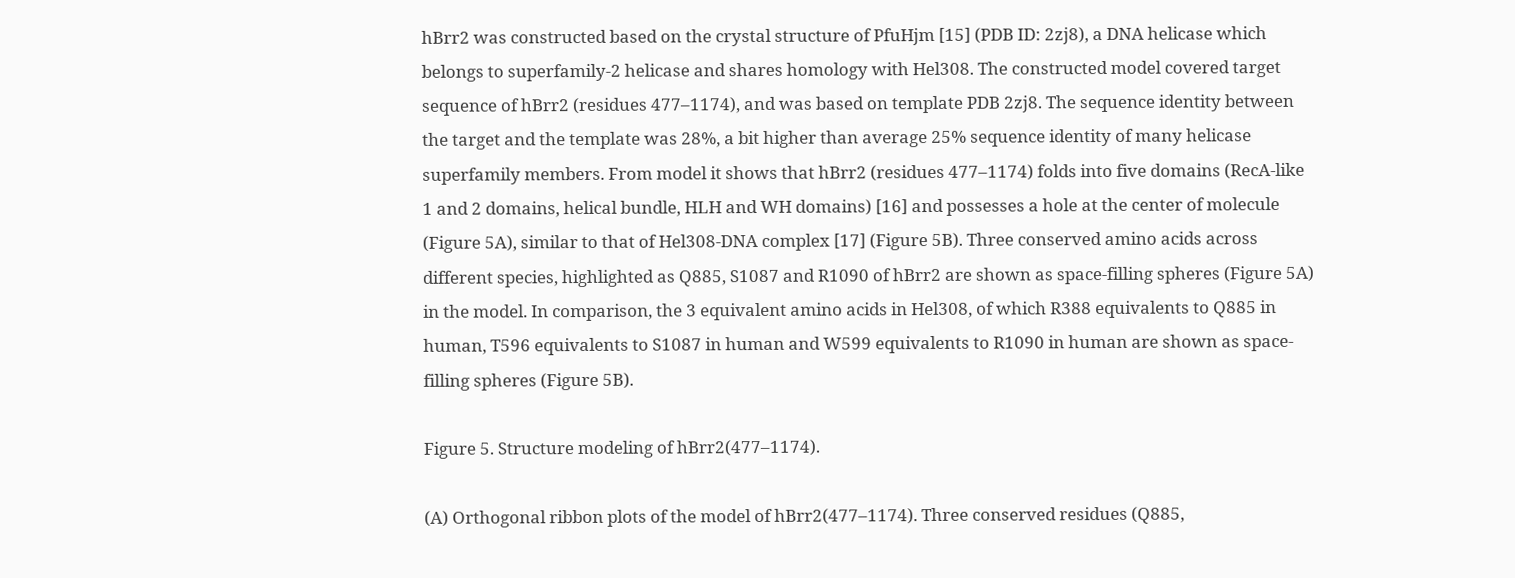hBrr2 was constructed based on the crystal structure of PfuHjm [15] (PDB ID: 2zj8), a DNA helicase which belongs to superfamily-2 helicase and shares homology with Hel308. The constructed model covered target sequence of hBrr2 (residues 477–1174), and was based on template PDB 2zj8. The sequence identity between the target and the template was 28%, a bit higher than average 25% sequence identity of many helicase superfamily members. From model it shows that hBrr2 (residues 477–1174) folds into five domains (RecA-like 1 and 2 domains, helical bundle, HLH and WH domains) [16] and possesses a hole at the center of molecule (Figure 5A), similar to that of Hel308-DNA complex [17] (Figure 5B). Three conserved amino acids across different species, highlighted as Q885, S1087 and R1090 of hBrr2 are shown as space-filling spheres (Figure 5A) in the model. In comparison, the 3 equivalent amino acids in Hel308, of which R388 equivalents to Q885 in human, T596 equivalents to S1087 in human and W599 equivalents to R1090 in human are shown as space-filling spheres (Figure 5B).

Figure 5. Structure modeling of hBrr2(477–1174).

(A) Orthogonal ribbon plots of the model of hBrr2(477–1174). Three conserved residues (Q885,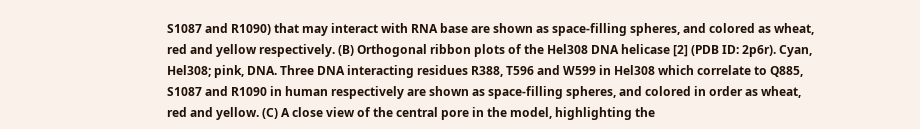S1087 and R1090) that may interact with RNA base are shown as space-filling spheres, and colored as wheat, red and yellow respectively. (B) Orthogonal ribbon plots of the Hel308 DNA helicase [2] (PDB ID: 2p6r). Cyan, Hel308; pink, DNA. Three DNA interacting residues R388, T596 and W599 in Hel308 which correlate to Q885, S1087 and R1090 in human respectively are shown as space-filling spheres, and colored in order as wheat, red and yellow. (C) A close view of the central pore in the model, highlighting the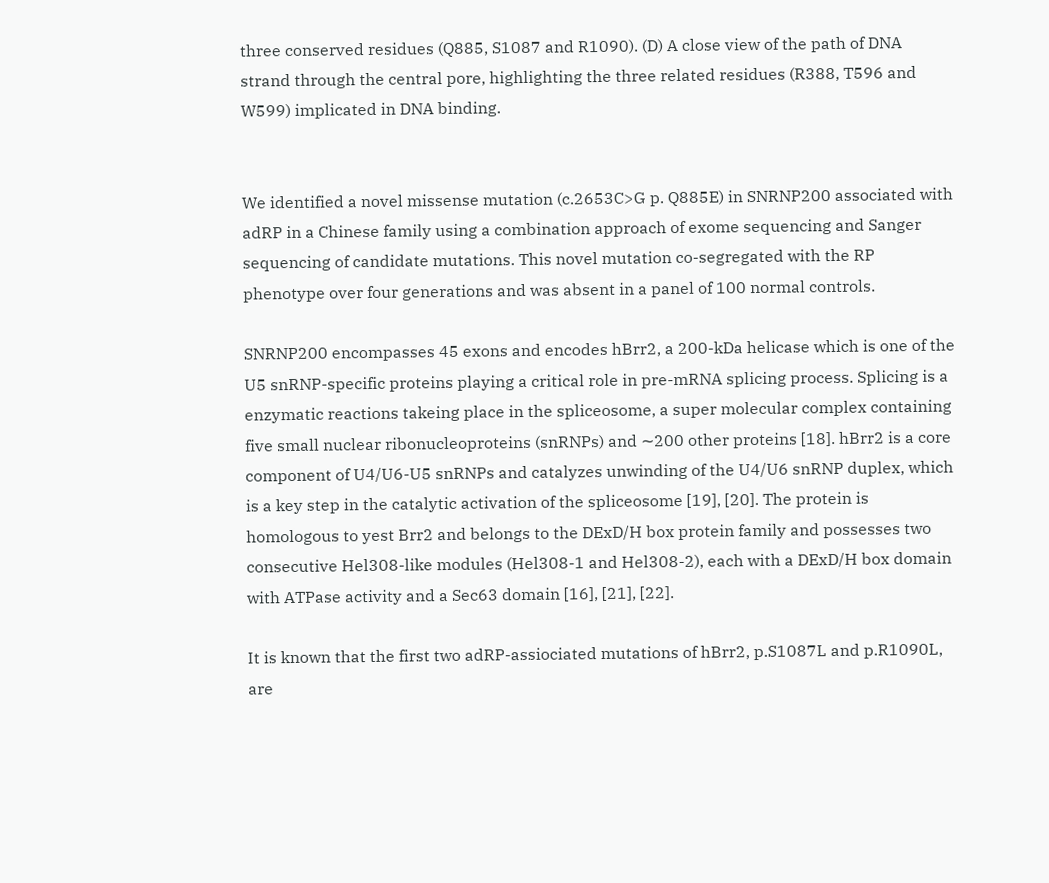three conserved residues (Q885, S1087 and R1090). (D) A close view of the path of DNA strand through the central pore, highlighting the three related residues (R388, T596 and W599) implicated in DNA binding.


We identified a novel missense mutation (c.2653C>G p. Q885E) in SNRNP200 associated with adRP in a Chinese family using a combination approach of exome sequencing and Sanger sequencing of candidate mutations. This novel mutation co-segregated with the RP phenotype over four generations and was absent in a panel of 100 normal controls.

SNRNP200 encompasses 45 exons and encodes hBrr2, a 200-kDa helicase which is one of the U5 snRNP-specific proteins playing a critical role in pre-mRNA splicing process. Splicing is a enzymatic reactions takeing place in the spliceosome, a super molecular complex containing five small nuclear ribonucleoproteins (snRNPs) and ∼200 other proteins [18]. hBrr2 is a core component of U4/U6-U5 snRNPs and catalyzes unwinding of the U4/U6 snRNP duplex, which is a key step in the catalytic activation of the spliceosome [19], [20]. The protein is homologous to yest Brr2 and belongs to the DExD/H box protein family and possesses two consecutive Hel308-like modules (Hel308-1 and Hel308-2), each with a DExD/H box domain with ATPase activity and a Sec63 domain [16], [21], [22].

It is known that the first two adRP-assiociated mutations of hBrr2, p.S1087L and p.R1090L, are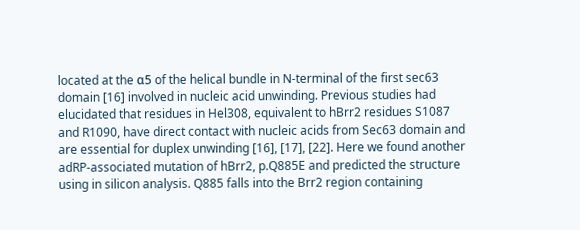located at the α5 of the helical bundle in N-terminal of the first sec63 domain [16] involved in nucleic acid unwinding. Previous studies had elucidated that residues in Hel308, equivalent to hBrr2 residues S1087 and R1090, have direct contact with nucleic acids from Sec63 domain and are essential for duplex unwinding [16], [17], [22]. Here we found another adRP-associated mutation of hBrr2, p.Q885E and predicted the structure using in silicon analysis. Q885 falls into the Brr2 region containing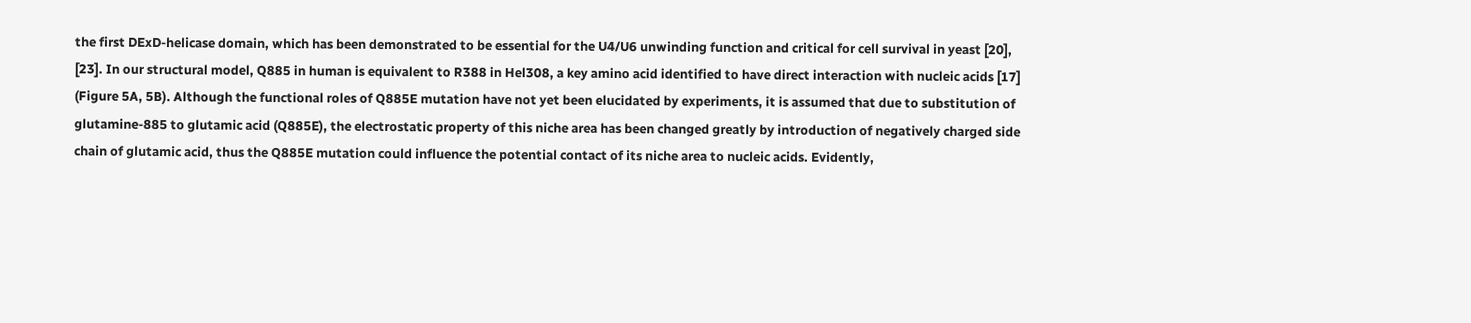the first DExD-helicase domain, which has been demonstrated to be essential for the U4/U6 unwinding function and critical for cell survival in yeast [20], [23]. In our structural model, Q885 in human is equivalent to R388 in Hel308, a key amino acid identified to have direct interaction with nucleic acids [17] (Figure 5A, 5B). Although the functional roles of Q885E mutation have not yet been elucidated by experiments, it is assumed that due to substitution of glutamine-885 to glutamic acid (Q885E), the electrostatic property of this niche area has been changed greatly by introduction of negatively charged side chain of glutamic acid, thus the Q885E mutation could influence the potential contact of its niche area to nucleic acids. Evidently,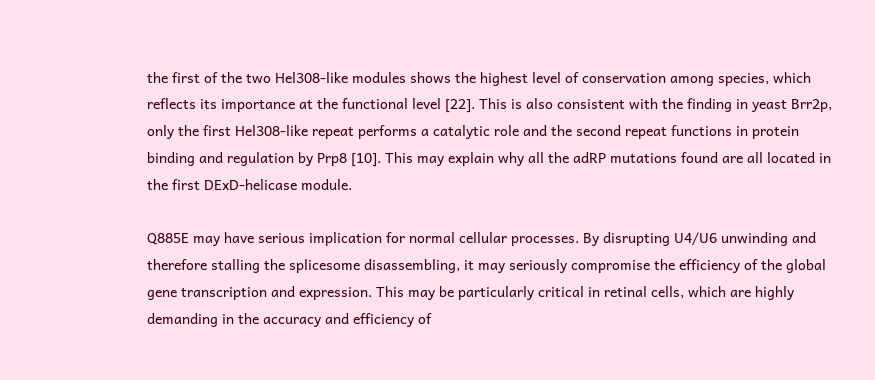the first of the two Hel308-like modules shows the highest level of conservation among species, which reflects its importance at the functional level [22]. This is also consistent with the finding in yeast Brr2p, only the first Hel308-like repeat performs a catalytic role and the second repeat functions in protein binding and regulation by Prp8 [10]. This may explain why all the adRP mutations found are all located in the first DExD-helicase module.

Q885E may have serious implication for normal cellular processes. By disrupting U4/U6 unwinding and therefore stalling the splicesome disassembling, it may seriously compromise the efficiency of the global gene transcription and expression. This may be particularly critical in retinal cells, which are highly demanding in the accuracy and efficiency of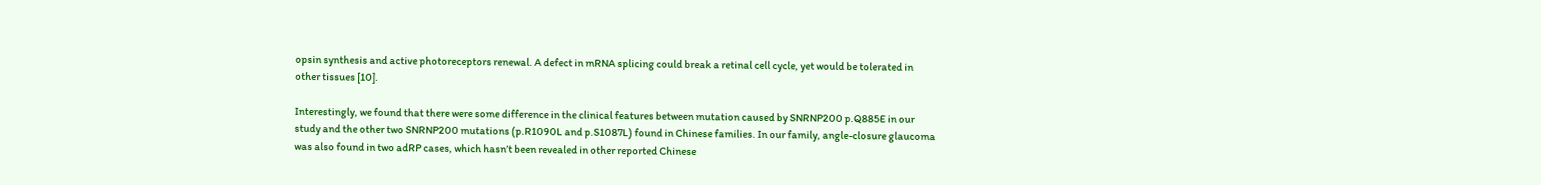opsin synthesis and active photoreceptors renewal. A defect in mRNA splicing could break a retinal cell cycle, yet would be tolerated in other tissues [10].

Interestingly, we found that there were some difference in the clinical features between mutation caused by SNRNP200 p.Q885E in our study and the other two SNRNP200 mutations (p.R1090L and p.S1087L) found in Chinese families. In our family, angle-closure glaucoma was also found in two adRP cases, which hasn’t been revealed in other reported Chinese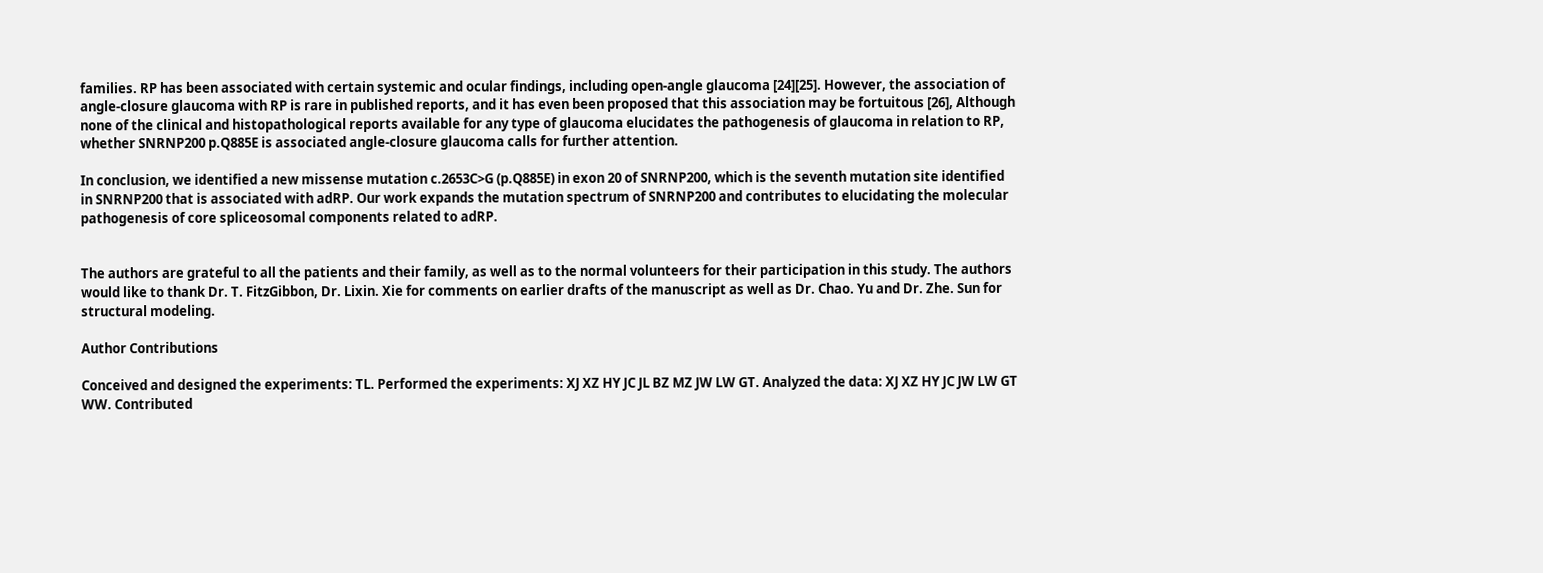families. RP has been associated with certain systemic and ocular findings, including open-angle glaucoma [24][25]. However, the association of angle-closure glaucoma with RP is rare in published reports, and it has even been proposed that this association may be fortuitous [26], Although none of the clinical and histopathological reports available for any type of glaucoma elucidates the pathogenesis of glaucoma in relation to RP, whether SNRNP200 p.Q885E is associated angle-closure glaucoma calls for further attention.

In conclusion, we identified a new missense mutation c.2653C>G (p.Q885E) in exon 20 of SNRNP200, which is the seventh mutation site identified in SNRNP200 that is associated with adRP. Our work expands the mutation spectrum of SNRNP200 and contributes to elucidating the molecular pathogenesis of core spliceosomal components related to adRP.


The authors are grateful to all the patients and their family, as well as to the normal volunteers for their participation in this study. The authors would like to thank Dr. T. FitzGibbon, Dr. Lixin. Xie for comments on earlier drafts of the manuscript as well as Dr. Chao. Yu and Dr. Zhe. Sun for structural modeling.

Author Contributions

Conceived and designed the experiments: TL. Performed the experiments: XJ XZ HY JC JL BZ MZ JW LW GT. Analyzed the data: XJ XZ HY JC JW LW GT WW. Contributed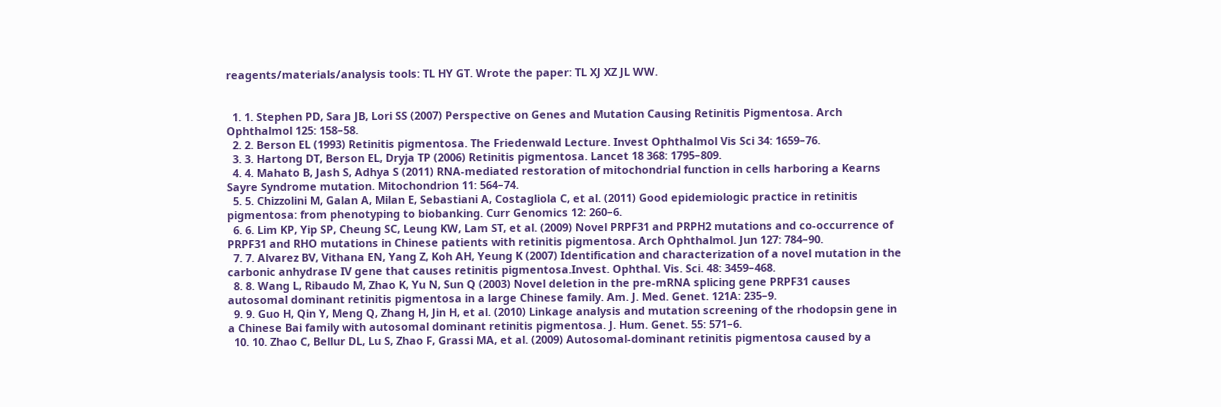reagents/materials/analysis tools: TL HY GT. Wrote the paper: TL XJ XZ JL WW.


  1. 1. Stephen PD, Sara JB, Lori SS (2007) Perspective on Genes and Mutation Causing Retinitis Pigmentosa. Arch Ophthalmol 125: 158–58.
  2. 2. Berson EL (1993) Retinitis pigmentosa. The Friedenwald Lecture. Invest Ophthalmol Vis Sci 34: 1659–76.
  3. 3. Hartong DT, Berson EL, Dryja TP (2006) Retinitis pigmentosa. Lancet 18 368: 1795–809.
  4. 4. Mahato B, Jash S, Adhya S (2011) RNA-mediated restoration of mitochondrial function in cells harboring a Kearns Sayre Syndrome mutation. Mitochondrion 11: 564–74.
  5. 5. Chizzolini M, Galan A, Milan E, Sebastiani A, Costagliola C, et al. (2011) Good epidemiologic practice in retinitis pigmentosa: from phenotyping to biobanking. Curr Genomics 12: 260–6.
  6. 6. Lim KP, Yip SP, Cheung SC, Leung KW, Lam ST, et al. (2009) Novel PRPF31 and PRPH2 mutations and co-occurrence of PRPF31 and RHO mutations in Chinese patients with retinitis pigmentosa. Arch Ophthalmol. Jun 127: 784–90.
  7. 7. Alvarez BV, Vithana EN, Yang Z, Koh AH, Yeung K (2007) Identification and characterization of a novel mutation in the carbonic anhydrase IV gene that causes retinitis pigmentosa.Invest. Ophthal. Vis. Sci. 48: 3459–468.
  8. 8. Wang L, Ribaudo M, Zhao K, Yu N, Sun Q (2003) Novel deletion in the pre-mRNA splicing gene PRPF31 causes autosomal dominant retinitis pigmentosa in a large Chinese family. Am. J. Med. Genet. 121A: 235–9.
  9. 9. Guo H, Qin Y, Meng Q, Zhang H, Jin H, et al. (2010) Linkage analysis and mutation screening of the rhodopsin gene in a Chinese Bai family with autosomal dominant retinitis pigmentosa. J. Hum. Genet. 55: 571–6.
  10. 10. Zhao C, Bellur DL, Lu S, Zhao F, Grassi MA, et al. (2009) Autosomal-dominant retinitis pigmentosa caused by a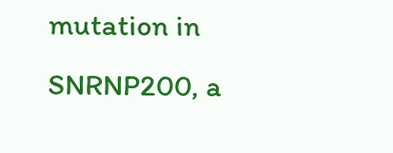mutation in SNRNP200, a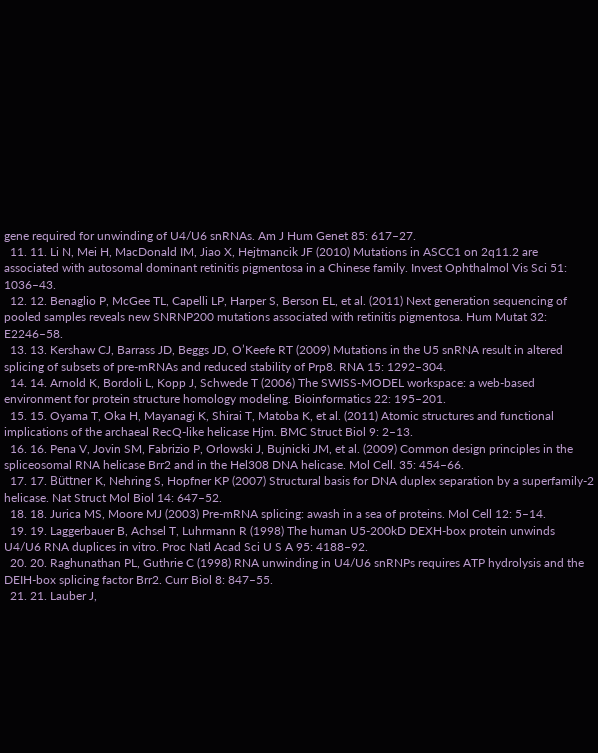gene required for unwinding of U4/U6 snRNAs. Am J Hum Genet 85: 617–27.
  11. 11. Li N, Mei H, MacDonald IM, Jiao X, Hejtmancik JF (2010) Mutations in ASCC1 on 2q11.2 are associated with autosomal dominant retinitis pigmentosa in a Chinese family. Invest Ophthalmol Vis Sci 51: 1036–43.
  12. 12. Benaglio P, McGee TL, Capelli LP, Harper S, Berson EL, et al. (2011) Next generation sequencing of pooled samples reveals new SNRNP200 mutations associated with retinitis pigmentosa. Hum Mutat 32: E2246–58.
  13. 13. Kershaw CJ, Barrass JD, Beggs JD, O’Keefe RT (2009) Mutations in the U5 snRNA result in altered splicing of subsets of pre-mRNAs and reduced stability of Prp8. RNA 15: 1292–304.
  14. 14. Arnold K, Bordoli L, Kopp J, Schwede T (2006) The SWISS-MODEL workspace: a web-based environment for protein structure homology modeling. Bioinformatics 22: 195–201.
  15. 15. Oyama T, Oka H, Mayanagi K, Shirai T, Matoba K, et al. (2011) Atomic structures and functional implications of the archaeal RecQ-like helicase Hjm. BMC Struct Biol 9: 2–13.
  16. 16. Pena V, Jovin SM, Fabrizio P, Orlowski J, Bujnicki JM, et al. (2009) Common design principles in the spliceosomal RNA helicase Brr2 and in the Hel308 DNA helicase. Mol Cell. 35: 454–66.
  17. 17. Büttner K, Nehring S, Hopfner KP (2007) Structural basis for DNA duplex separation by a superfamily-2 helicase. Nat Struct Mol Biol 14: 647–52.
  18. 18. Jurica MS, Moore MJ (2003) Pre-mRNA splicing: awash in a sea of proteins. Mol Cell 12: 5–14.
  19. 19. Laggerbauer B, Achsel T, Luhrmann R (1998) The human U5-200kD DEXH-box protein unwinds U4/U6 RNA duplices in vitro. Proc Natl Acad Sci U S A 95: 4188–92.
  20. 20. Raghunathan PL, Guthrie C (1998) RNA unwinding in U4/U6 snRNPs requires ATP hydrolysis and the DEIH-box splicing factor Brr2. Curr Biol 8: 847–55.
  21. 21. Lauber J,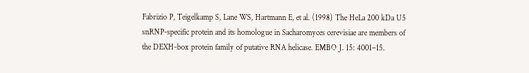Fabrizio P, Teigelkamp S, Lane WS, Hartmann E, et al. (1998) The HeLa 200 kDa U5 snRNP-specific protein and its homologue in Sacharomyces cerevisiae are members of the DEXH-box protein family of putative RNA helicase. EMBO J. 15: 4001–15.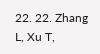22. 22. Zhang L, Xu T,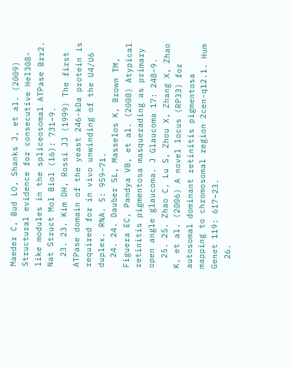Maeder C, Bud LO, Shanks J, et al. (2009) Structural evidence for consecutive Hel308-like modules in the spliceosomal ATPase Brr2. Nat Struct Mol Biol (16): 731–9.
  23. 23. Kim DH, Rossi JJ (1999) The first ATPase domain of the yeast 246-kDa protein is required for in vivo unwinding of the U4/U6 duplex. RNA. 5: 959–71.
  24. 24. Dauber SL, Masselos K, Brown TM, Figuera EC, Pandya VB, et al. (2008) Atypical retinitis pigmentosa masquerading as primary open angle glaucoma. J Glaucoma 17: 248–9.
  25. 25. Zhao C, Lu S, Zhou X, Zhang X, Zhao K, et al. (2006) A novel locus (RP33) for autosomal dominant retinitis pigmentosa mapping to chromosomal region 2cen-q12.1. Hum Genet 119: 617–23.
  26.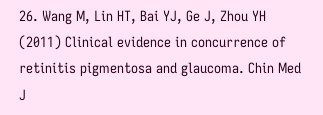26. Wang M, Lin HT, Bai YJ, Ge J, Zhou YH (2011) Clinical evidence in concurrence of retinitis pigmentosa and glaucoma. Chin Med J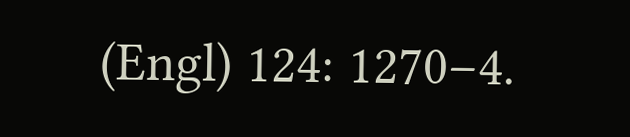(Engl) 124: 1270–4.